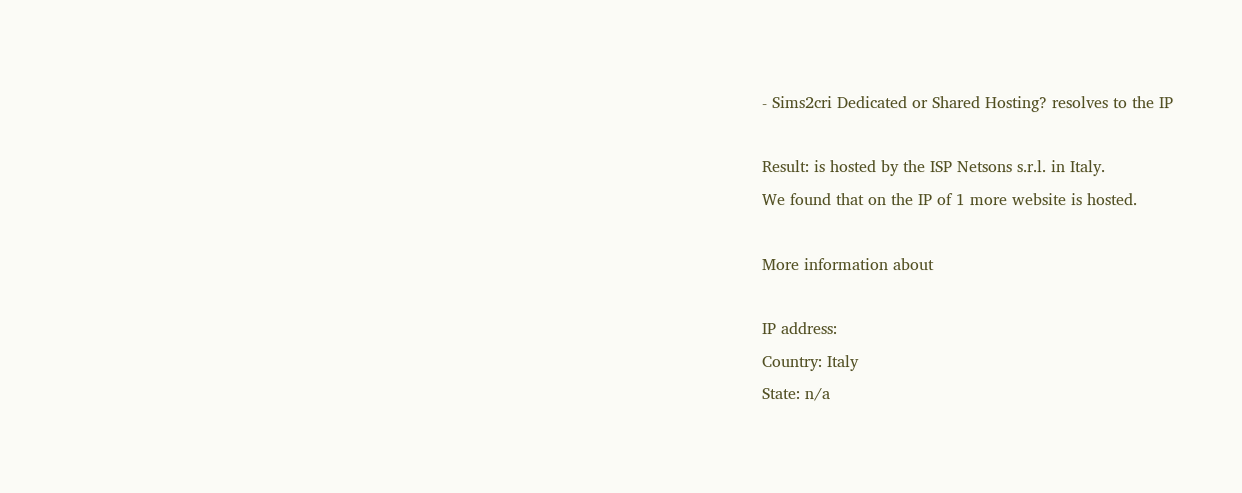- Sims2cri Dedicated or Shared Hosting? resolves to the IP

Result: is hosted by the ISP Netsons s.r.l. in Italy.
We found that on the IP of 1 more website is hosted.

More information about

IP address:
Country: Italy
State: n/a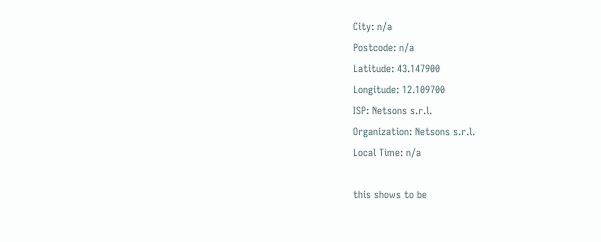City: n/a
Postcode: n/a
Latitude: 43.147900
Longitude: 12.109700
ISP: Netsons s.r.l.
Organization: Netsons s.r.l.
Local Time: n/a

this shows to be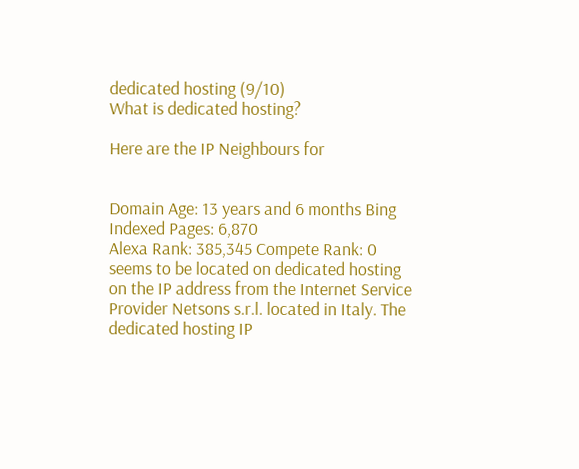dedicated hosting (9/10)
What is dedicated hosting?

Here are the IP Neighbours for


Domain Age: 13 years and 6 months Bing Indexed Pages: 6,870
Alexa Rank: 385,345 Compete Rank: 0 seems to be located on dedicated hosting on the IP address from the Internet Service Provider Netsons s.r.l. located in Italy. The dedicated hosting IP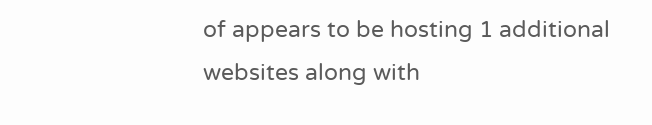of appears to be hosting 1 additional websites along with